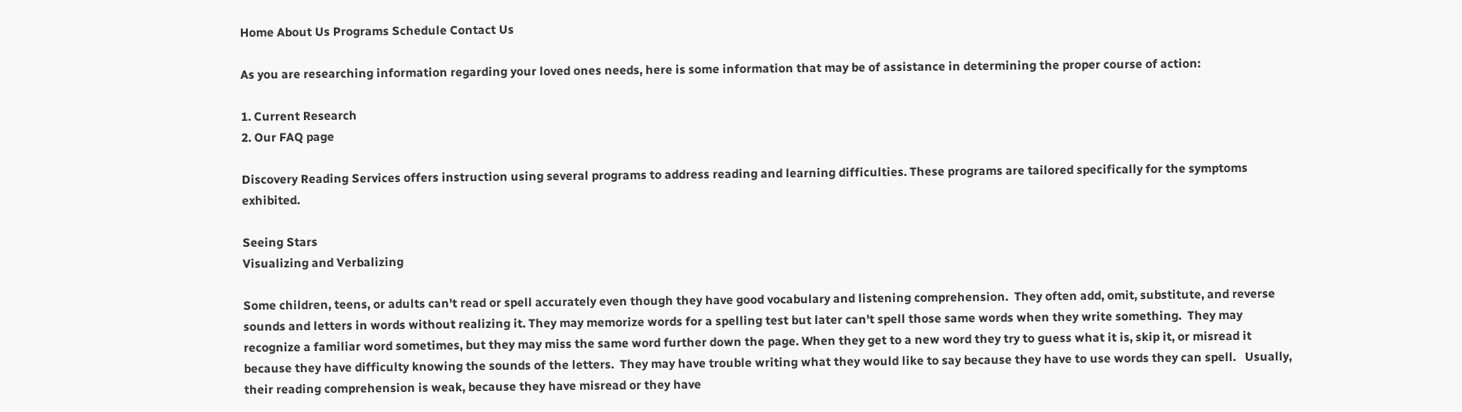Home About Us Programs Schedule Contact Us

As you are researching information regarding your loved ones needs, here is some information that may be of assistance in determining the proper course of action:

1. Current Research
2. Our FAQ page

Discovery Reading Services offers instruction using several programs to address reading and learning difficulties. These programs are tailored specifically for the symptoms exhibited.

Seeing Stars
Visualizing and Verbalizing

Some children, teens, or adults can't read or spell accurately even though they have good vocabulary and listening comprehension.  They often add, omit, substitute, and reverse sounds and letters in words without realizing it. They may memorize words for a spelling test but later can't spell those same words when they write something.  They may recognize a familiar word sometimes, but they may miss the same word further down the page. When they get to a new word they try to guess what it is, skip it, or misread it because they have difficulty knowing the sounds of the letters.  They may have trouble writing what they would like to say because they have to use words they can spell.   Usually, their reading comprehension is weak, because they have misread or they have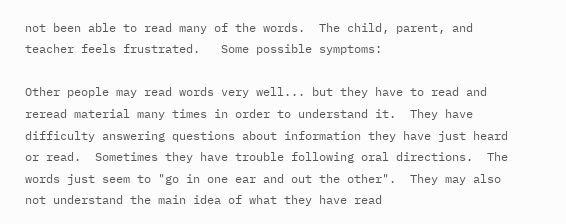not been able to read many of the words.  The child, parent, and teacher feels frustrated.   Some possible symptoms:

Other people may read words very well... but they have to read and reread material many times in order to understand it.  They have difficulty answering questions about information they have just heard or read.  Sometimes they have trouble following oral directions.  The words just seem to "go in one ear and out the other".  They may also not understand the main idea of what they have read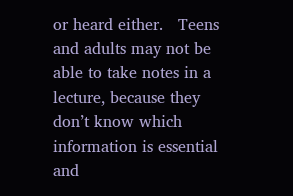or heard either.   Teens and adults may not be able to take notes in a lecture, because they don’t know which information is essential and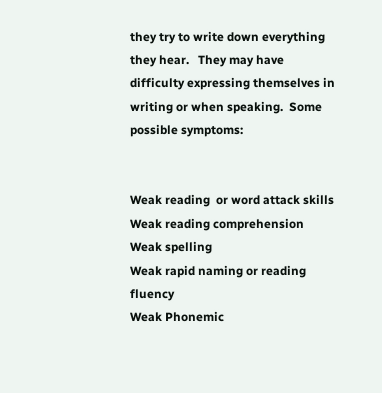they try to write down everything they hear.   They may have difficulty expressing themselves in writing or when speaking.  Some possible symptoms:


Weak reading  or word attack skills
Weak reading comprehension
Weak spelling
Weak rapid naming or reading fluency
Weak Phonemic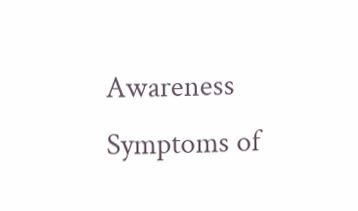Awareness
Symptoms of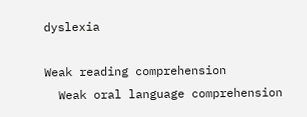dyslexia

Weak reading comprehension
  Weak oral language comprehension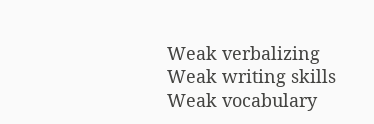Weak verbalizing
Weak writing skills
Weak vocabulary